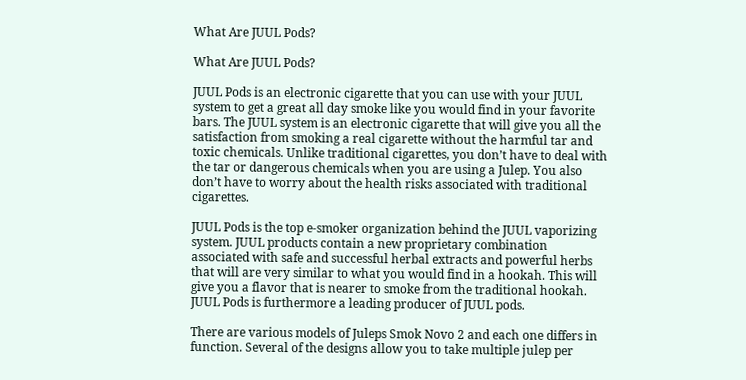What Are JUUL Pods?

What Are JUUL Pods?

JUUL Pods is an electronic cigarette that you can use with your JUUL system to get a great all day smoke like you would find in your favorite bars. The JUUL system is an electronic cigarette that will give you all the satisfaction from smoking a real cigarette without the harmful tar and toxic chemicals. Unlike traditional cigarettes, you don’t have to deal with the tar or dangerous chemicals when you are using a Julep. You also don’t have to worry about the health risks associated with traditional cigarettes.

JUUL Pods is the top e-smoker organization behind the JUUL vaporizing system. JUUL products contain a new proprietary combination associated with safe and successful herbal extracts and powerful herbs that will are very similar to what you would find in a hookah. This will give you a flavor that is nearer to smoke from the traditional hookah. JUUL Pods is furthermore a leading producer of JUUL pods.

There are various models of Juleps Smok Novo 2 and each one differs in function. Several of the designs allow you to take multiple julep per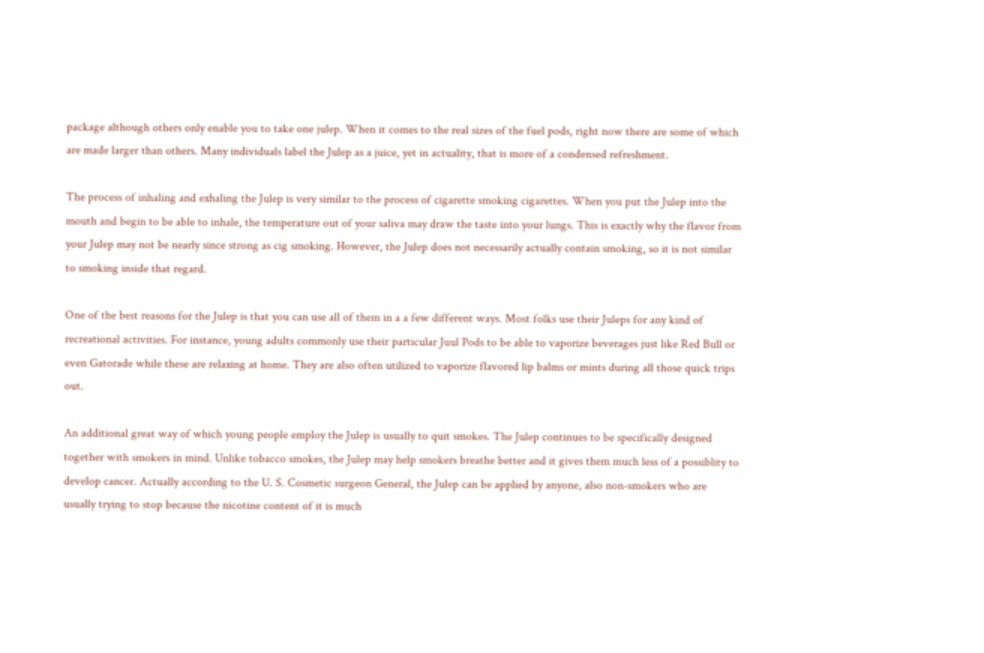package although others only enable you to take one julep. When it comes to the real sizes of the fuel pods, right now there are some of which are made larger than others. Many individuals label the Julep as a juice, yet in actuality, that is more of a condensed refreshment.

The process of inhaling and exhaling the Julep is very similar to the process of cigarette smoking cigarettes. When you put the Julep into the mouth and begin to be able to inhale, the temperature out of your saliva may draw the taste into your lungs. This is exactly why the flavor from your Julep may not be nearly since strong as cig smoking. However, the Julep does not necessarily actually contain smoking, so it is not similar to smoking inside that regard.

One of the best reasons for the Julep is that you can use all of them in a a few different ways. Most folks use their Juleps for any kind of recreational activities. For instance, young adults commonly use their particular Juul Pods to be able to vaporize beverages just like Red Bull or even Gatorade while these are relaxing at home. They are also often utilized to vaporize flavored lip balms or mints during all those quick trips out.

An additional great way of which young people employ the Julep is usually to quit smokes. The Julep continues to be specifically designed together with smokers in mind. Unlike tobacco smokes, the Julep may help smokers breathe better and it gives them much less of a possiblity to develop cancer. Actually according to the U. S. Cosmetic surgeon General, the Julep can be applied by anyone, also non-smokers who are usually trying to stop because the nicotine content of it is much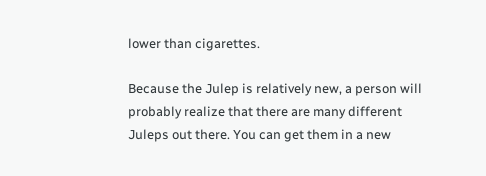lower than cigarettes.

Because the Julep is relatively new, a person will probably realize that there are many different Juleps out there. You can get them in a new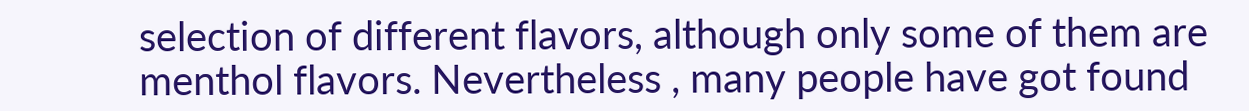selection of different flavors, although only some of them are menthol flavors. Nevertheless , many people have got found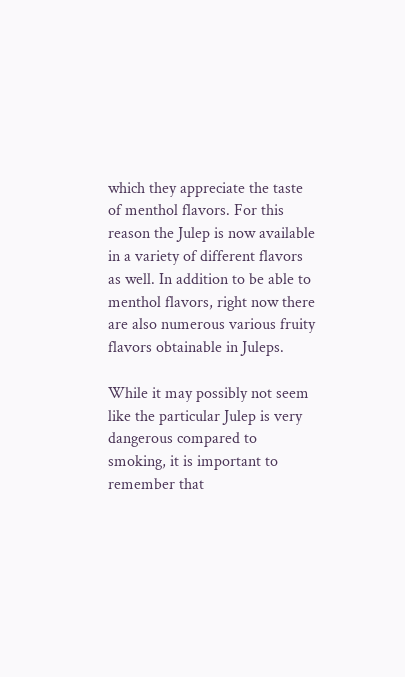which they appreciate the taste of menthol flavors. For this reason the Julep is now available in a variety of different flavors as well. In addition to be able to menthol flavors, right now there are also numerous various fruity flavors obtainable in Juleps.

While it may possibly not seem like the particular Julep is very dangerous compared to smoking, it is important to remember that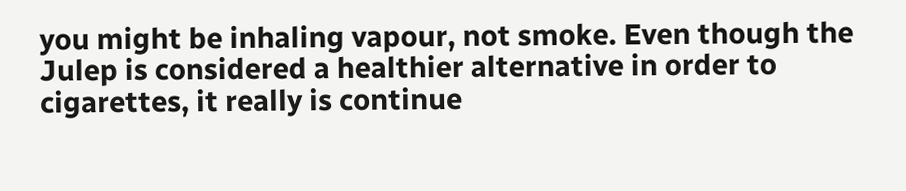you might be inhaling vapour, not smoke. Even though the Julep is considered a healthier alternative in order to cigarettes, it really is continue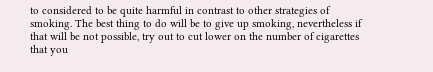to considered to be quite harmful in contrast to other strategies of smoking. The best thing to do will be to give up smoking, nevertheless if that will be not possible, try out to cut lower on the number of cigarettes that you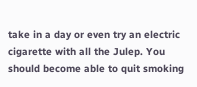take in a day or even try an electric cigarette with all the Julep. You should become able to quit smoking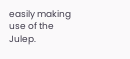easily making use of the Julep.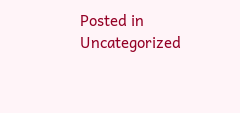Posted in Uncategorized